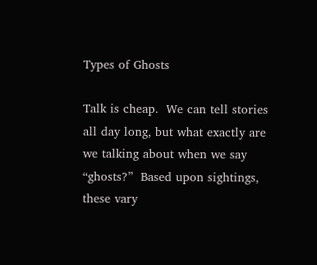Types of Ghosts

Talk is cheap.  We can tell stories all day long, but what exactly are we talking about when we say “ghosts?”  Based upon sightings, these vary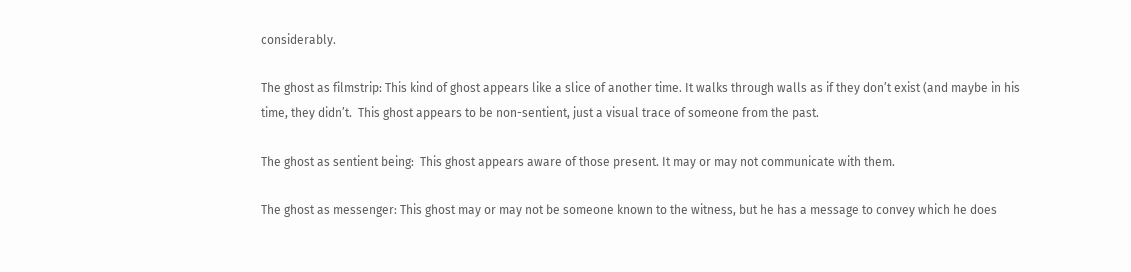considerably.

The ghost as filmstrip: This kind of ghost appears like a slice of another time. It walks through walls as if they don’t exist (and maybe in his time, they didn’t.  This ghost appears to be non-sentient, just a visual trace of someone from the past.

The ghost as sentient being:  This ghost appears aware of those present. It may or may not communicate with them.

The ghost as messenger: This ghost may or may not be someone known to the witness, but he has a message to convey which he does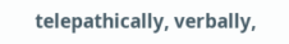telepathically, verbally,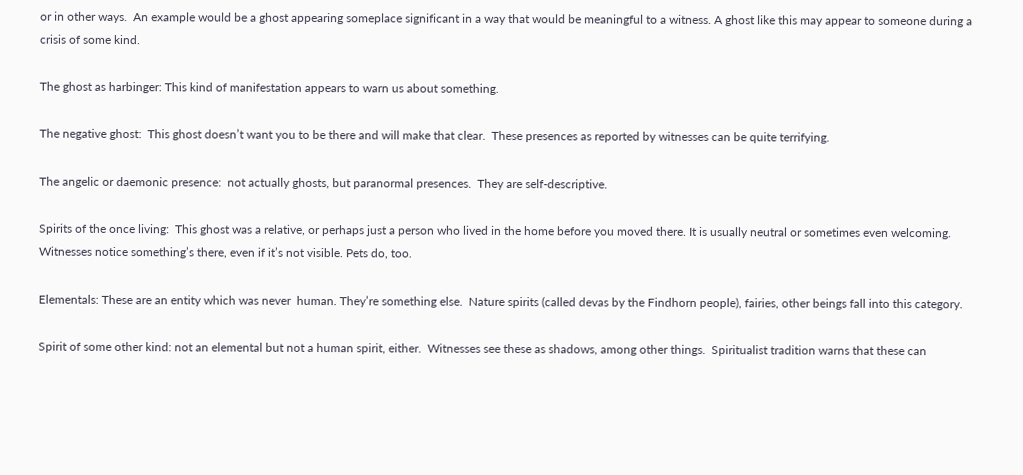or in other ways.  An example would be a ghost appearing someplace significant in a way that would be meaningful to a witness. A ghost like this may appear to someone during a crisis of some kind.

The ghost as harbinger: This kind of manifestation appears to warn us about something.

The negative ghost:  This ghost doesn’t want you to be there and will make that clear.  These presences as reported by witnesses can be quite terrifying.

The angelic or daemonic presence:  not actually ghosts, but paranormal presences.  They are self-descriptive.

Spirits of the once living:  This ghost was a relative, or perhaps just a person who lived in the home before you moved there. It is usually neutral or sometimes even welcoming.  Witnesses notice something’s there, even if it’s not visible. Pets do, too.

Elementals: These are an entity which was never  human. They’re something else.  Nature spirits (called devas by the Findhorn people), fairies, other beings fall into this category.

Spirit of some other kind: not an elemental but not a human spirit, either.  Witnesses see these as shadows, among other things.  Spiritualist tradition warns that these can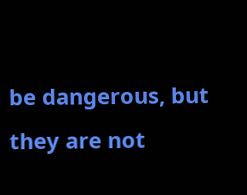be dangerous, but they are not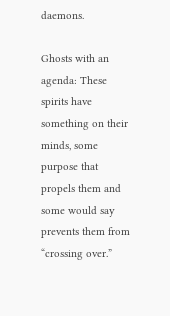daemons.

Ghosts with an agenda: These spirits have something on their minds, some purpose that propels them and some would say prevents them from “crossing over.”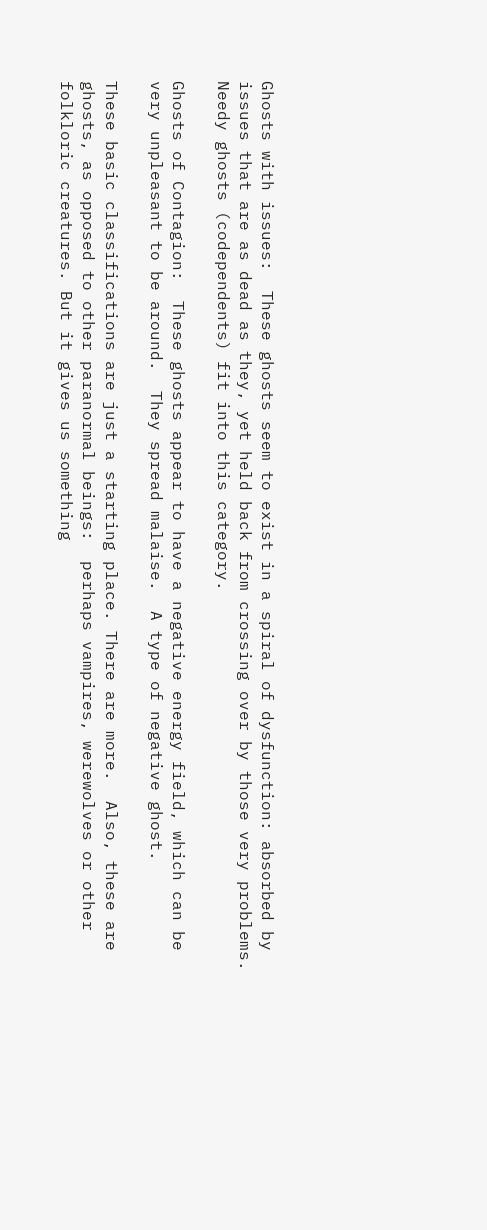Ghosts with issues:  These ghosts seem to exist in a spiral of dysfunction: absorbed by issues that are as dead as they, yet held back from crossing over by those very problems.  Needy ghosts (codependents) fit into this category.

Ghosts of Contagion:  These ghosts appear to have a negative energy field, which can be very unpleasant to be around.  They spread malaise.  A type of negative ghost.

These basic classifications are just a starting place. There are more.  Also, these are ghosts, as opposed to other paranormal beings:  perhaps vampires, werewolves or other folkloric creatures. But it gives us something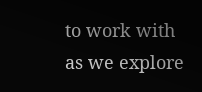to work with as we explore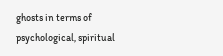ghosts in terms of psychological, spiritual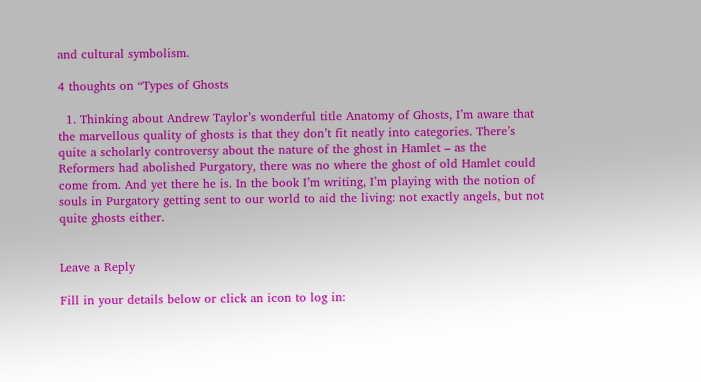and cultural symbolism.

4 thoughts on “Types of Ghosts

  1. Thinking about Andrew Taylor’s wonderful title Anatomy of Ghosts, I’m aware that the marvellous quality of ghosts is that they don’t fit neatly into categories. There’s quite a scholarly controversy about the nature of the ghost in Hamlet – as the Reformers had abolished Purgatory, there was no where the ghost of old Hamlet could come from. And yet there he is. In the book I’m writing, I’m playing with the notion of souls in Purgatory getting sent to our world to aid the living: not exactly angels, but not quite ghosts either.


Leave a Reply

Fill in your details below or click an icon to log in: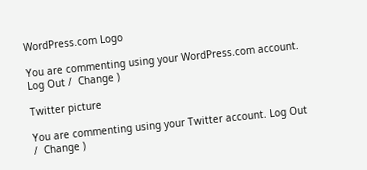WordPress.com Logo

You are commenting using your WordPress.com account. Log Out /  Change )

Twitter picture

You are commenting using your Twitter account. Log Out /  Change )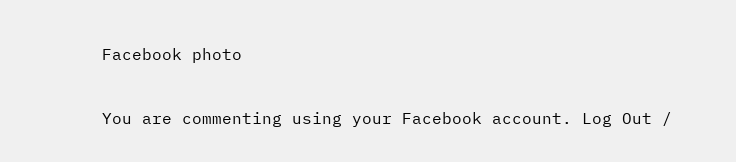Facebook photo

You are commenting using your Facebook account. Log Out /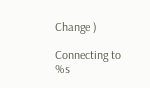Change )

Connecting to %s